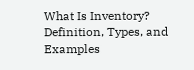What Is Inventory? Definition, Types, and Examples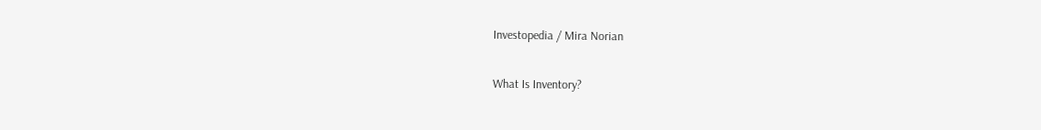Investopedia / Mira Norian

What Is Inventory?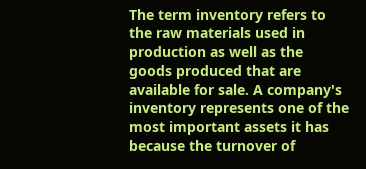The term inventory refers to the raw materials used in production as well as the goods produced that are available for sale. A company's inventory represents one of the most important assets it has because the turnover of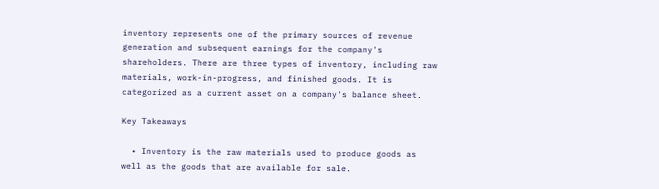inventory represents one of the primary sources of revenue generation and subsequent earnings for the company's shareholders. There are three types of inventory, including raw materials, work-in-progress, and finished goods. It is categorized as a current asset on a company's balance sheet.

Key Takeaways

  • Inventory is the raw materials used to produce goods as well as the goods that are available for sale.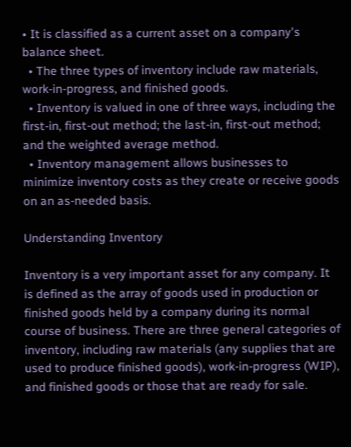• It is classified as a current asset on a company's balance sheet.
  • The three types of inventory include raw materials, work-in-progress, and finished goods.
  • Inventory is valued in one of three ways, including the first-in, first-out method; the last-in, first-out method; and the weighted average method.
  • Inventory management allows businesses to minimize inventory costs as they create or receive goods on an as-needed basis.

Understanding Inventory

Inventory is a very important asset for any company. It is defined as the array of goods used in production or finished goods held by a company during its normal course of business. There are three general categories of inventory, including raw materials (any supplies that are used to produce finished goods), work-in-progress (WIP), and finished goods or those that are ready for sale.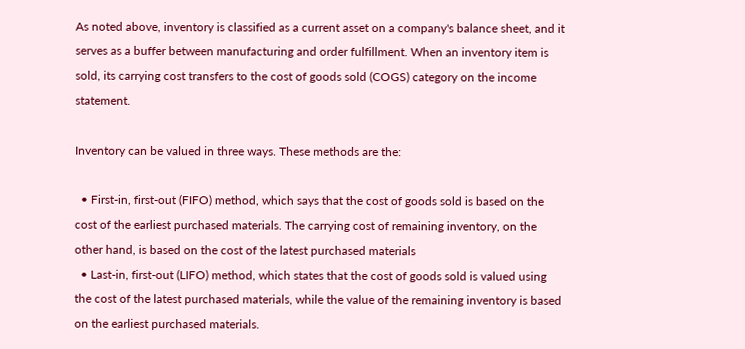As noted above, inventory is classified as a current asset on a company's balance sheet, and it serves as a buffer between manufacturing and order fulfillment. When an inventory item is sold, its carrying cost transfers to the cost of goods sold (COGS) category on the income statement.

Inventory can be valued in three ways. These methods are the:

  • First-in, first-out (FIFO) method, which says that the cost of goods sold is based on the cost of the earliest purchased materials. The carrying cost of remaining inventory, on the other hand, is based on the cost of the latest purchased materials
  • Last-in, first-out (LIFO) method, which states that the cost of goods sold is valued using the cost of the latest purchased materials, while the value of the remaining inventory is based on the earliest purchased materials.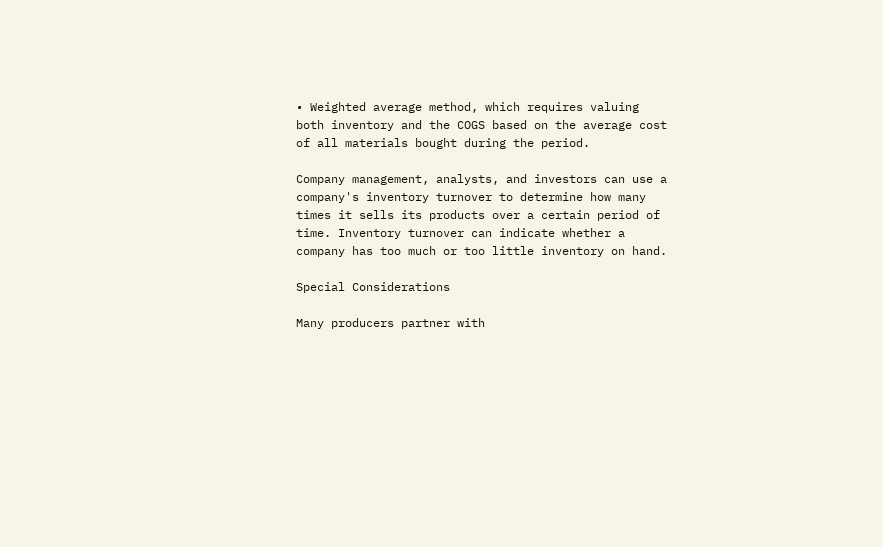• Weighted average method, which requires valuing both inventory and the COGS based on the average cost of all materials bought during the period.

Company management, analysts, and investors can use a company's inventory turnover to determine how many times it sells its products over a certain period of time. Inventory turnover can indicate whether a company has too much or too little inventory on hand.

Special Considerations

Many producers partner with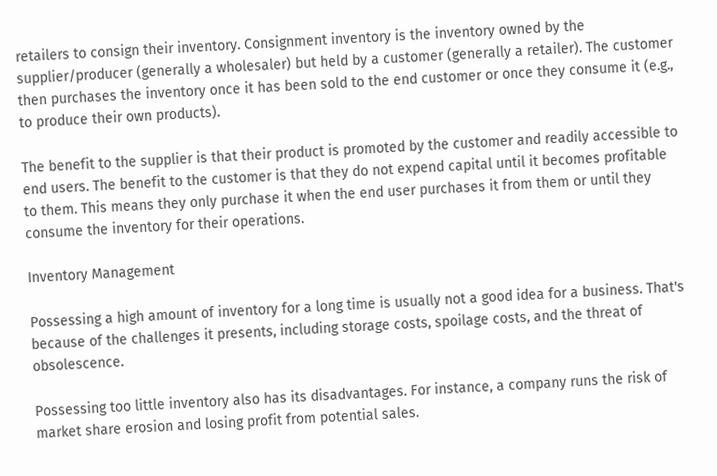retailers to consign their inventory. Consignment inventory is the inventory owned by the supplier/producer (generally a wholesaler) but held by a customer (generally a retailer). The customer then purchases the inventory once it has been sold to the end customer or once they consume it (e.g., to produce their own products).

The benefit to the supplier is that their product is promoted by the customer and readily accessible to end users. The benefit to the customer is that they do not expend capital until it becomes profitable to them. This means they only purchase it when the end user purchases it from them or until they consume the inventory for their operations.

Inventory Management

Possessing a high amount of inventory for a long time is usually not a good idea for a business. That's because of the challenges it presents, including storage costs, spoilage costs, and the threat of obsolescence.

Possessing too little inventory also has its disadvantages. For instance, a company runs the risk of market share erosion and losing profit from potential sales.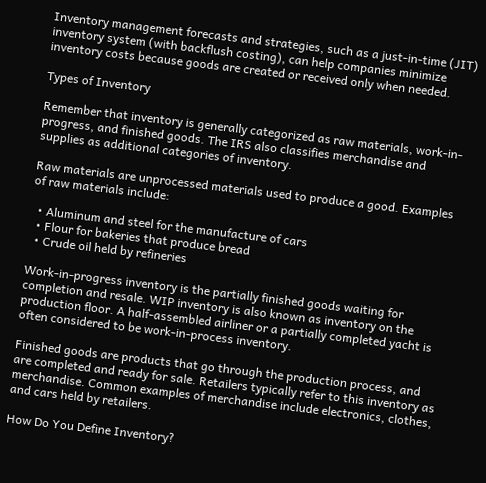Inventory management forecasts and strategies, such as a just-in-time (JIT) inventory system (with backflush costing), can help companies minimize inventory costs because goods are created or received only when needed.

Types of Inventory

Remember that inventory is generally categorized as raw materials, work-in-progress, and finished goods. The IRS also classifies merchandise and supplies as additional categories of inventory.

Raw materials are unprocessed materials used to produce a good. Examples of raw materials include:

  • Aluminum and steel for the manufacture of cars
  • Flour for bakeries that produce bread
  • Crude oil held by refineries

Work-in-progress inventory is the partially finished goods waiting for completion and resale. WIP inventory is also known as inventory on the production floor. A half-assembled airliner or a partially completed yacht is often considered to be work-in-process inventory.

Finished goods are products that go through the production process, and are completed and ready for sale. Retailers typically refer to this inventory as merchandise. Common examples of merchandise include electronics, clothes, and cars held by retailers.

How Do You Define Inventory?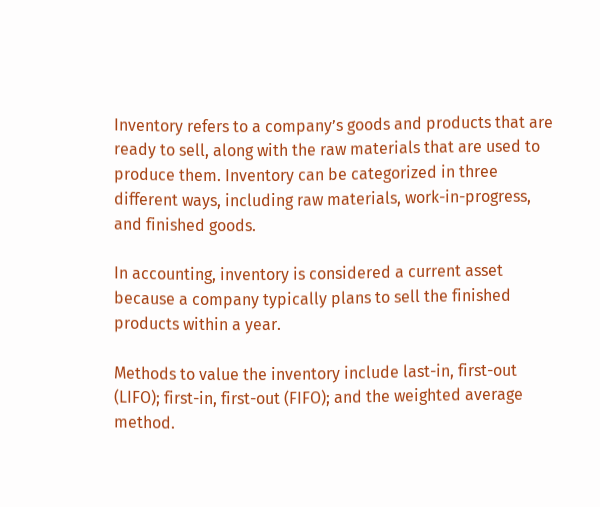Inventory refers to a company’s goods and products that are ready to sell, along with the raw materials that are used to produce them. Inventory can be categorized in three different ways, including raw materials, work-in-progress, and finished goods.

In accounting, inventory is considered a current asset because a company typically plans to sell the finished products within a year.

Methods to value the inventory include last-in, first-out (LIFO); first-in, first-out (FIFO); and the weighted average method.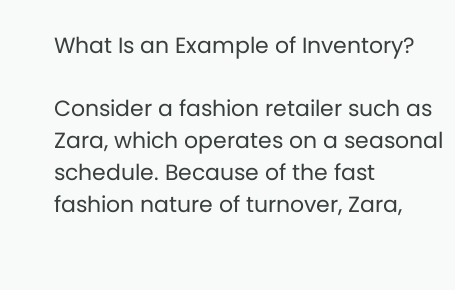What Is an Example of Inventory?

Consider a fashion retailer such as Zara, which operates on a seasonal schedule. Because of the fast fashion nature of turnover, Zara,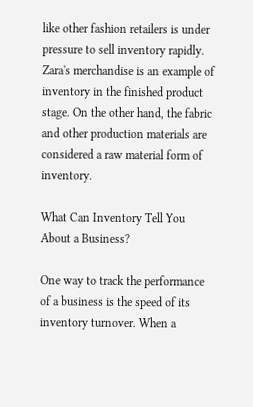like other fashion retailers is under pressure to sell inventory rapidly. Zara's merchandise is an example of inventory in the finished product stage. On the other hand, the fabric and other production materials are considered a raw material form of inventory.

What Can Inventory Tell You About a Business?

One way to track the performance of a business is the speed of its inventory turnover. When a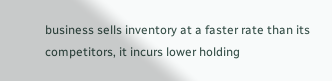business sells inventory at a faster rate than its competitors, it incurs lower holding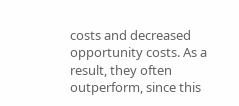costs and decreased opportunity costs. As a result, they often outperform, since this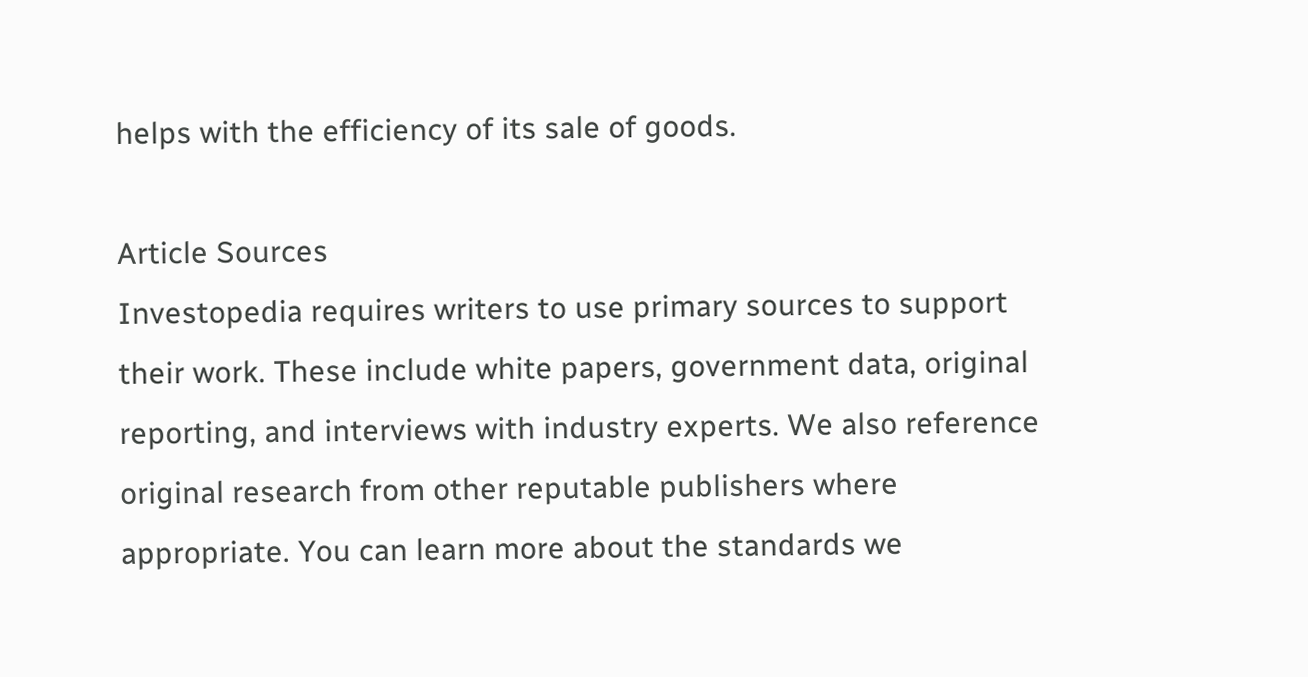helps with the efficiency of its sale of goods.

Article Sources
Investopedia requires writers to use primary sources to support their work. These include white papers, government data, original reporting, and interviews with industry experts. We also reference original research from other reputable publishers where appropriate. You can learn more about the standards we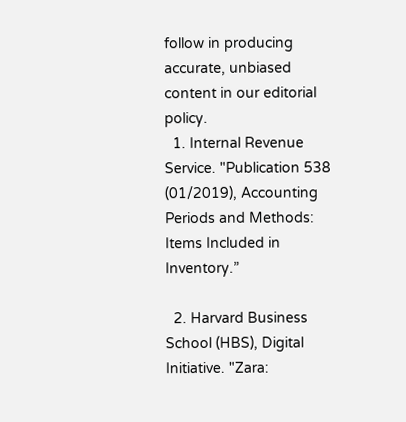follow in producing accurate, unbiased content in our editorial policy.
  1. Internal Revenue Service. "Publication 538 (01/2019), Accounting Periods and Methods: Items Included in Inventory.”

  2. Harvard Business School (HBS), Digital Initiative. "Zara: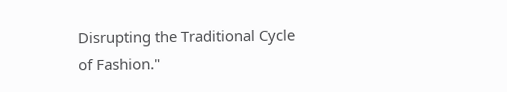Disrupting the Traditional Cycle of Fashion."